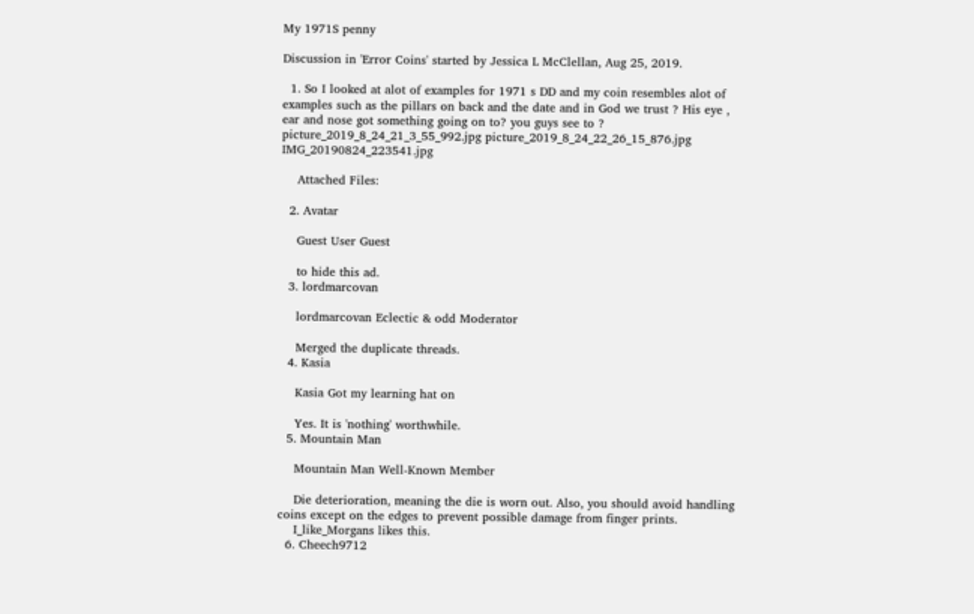My 1971S penny

Discussion in 'Error Coins' started by Jessica L McClellan, Aug 25, 2019.

  1. So I looked at alot of examples for 1971 s DD and my coin resembles alot of examples such as the pillars on back and the date and in God we trust ? His eye , ear and nose got something going on to? you guys see to ? picture_2019_8_24_21_3_55_992.jpg picture_2019_8_24_22_26_15_876.jpg IMG_20190824_223541.jpg

    Attached Files:

  2. Avatar

    Guest User Guest

    to hide this ad.
  3. lordmarcovan

    lordmarcovan Eclectic & odd Moderator

    Merged the duplicate threads.
  4. Kasia

    Kasia Got my learning hat on

    Yes. It is 'nothing' worthwhile.
  5. Mountain Man

    Mountain Man Well-Known Member

    Die deterioration, meaning the die is worn out. Also, you should avoid handling coins except on the edges to prevent possible damage from finger prints.
    I_like_Morgans likes this.
  6. Cheech9712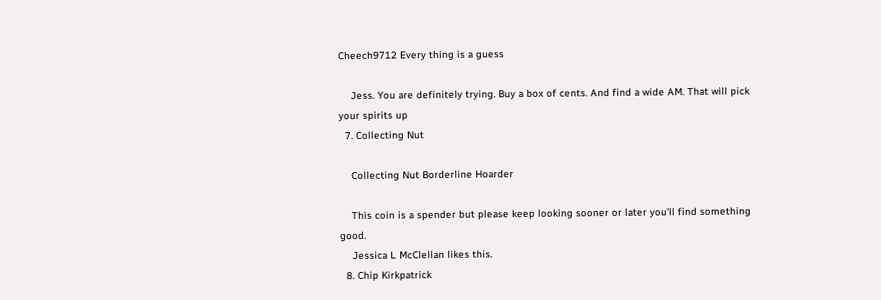Cheech9712 Every thing is a guess

    Jess. You are definitely trying. Buy a box of cents. And find a wide AM. That will pick your spirits up
  7. Collecting Nut

    Collecting Nut Borderline Hoarder

    This coin is a spender but please keep looking sooner or later you'll find something good.
    Jessica L McClellan likes this.
  8. Chip Kirkpatrick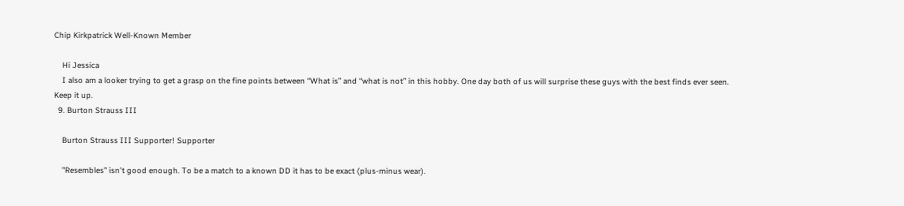Chip Kirkpatrick Well-Known Member

    Hi Jessica
    I also am a looker trying to get a grasp on the fine points between “What is” and “what is not” in this hobby. One day both of us will surprise these guys with the best finds ever seen. Keep it up.
  9. Burton Strauss III

    Burton Strauss III Supporter! Supporter

    "Resembles" isn't good enough. To be a match to a known DD it has to be exact (plus-minus wear).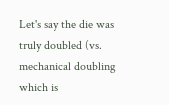Let's say the die was truly doubled (vs. mechanical doubling which is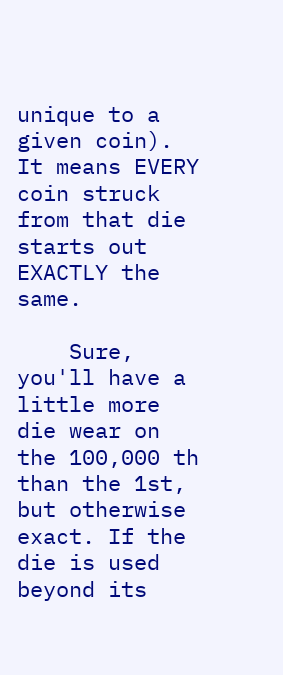unique to a given coin). It means EVERY coin struck from that die starts out EXACTLY the same.

    Sure, you'll have a little more die wear on the 100,000 th than the 1st, but otherwise exact. If the die is used beyond its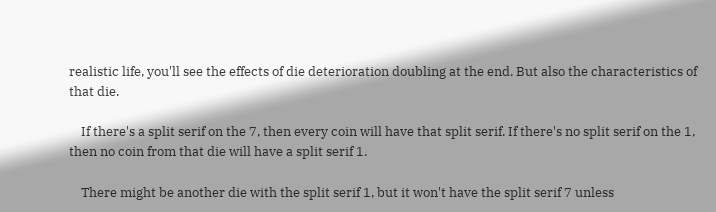realistic life, you'll see the effects of die deterioration doubling at the end. But also the characteristics of that die.

    If there's a split serif on the 7, then every coin will have that split serif. If there's no split serif on the 1, then no coin from that die will have a split serif 1.

    There might be another die with the split serif 1, but it won't have the split serif 7 unless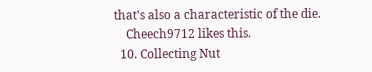that's also a characteristic of the die.
    Cheech9712 likes this.
  10. Collecting Nut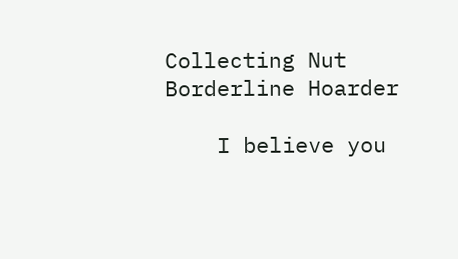Collecting Nut Borderline Hoarder

    I believe you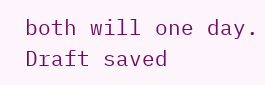both will one day.
Draft saved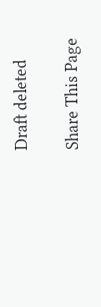Draft deleted

Share This Page